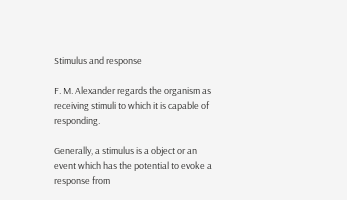Stimulus and response

F. M. Alexander regards the organism as receiving stimuli to which it is capable of responding.

Generally, a stimulus is a object or an event which has the potential to evoke a response from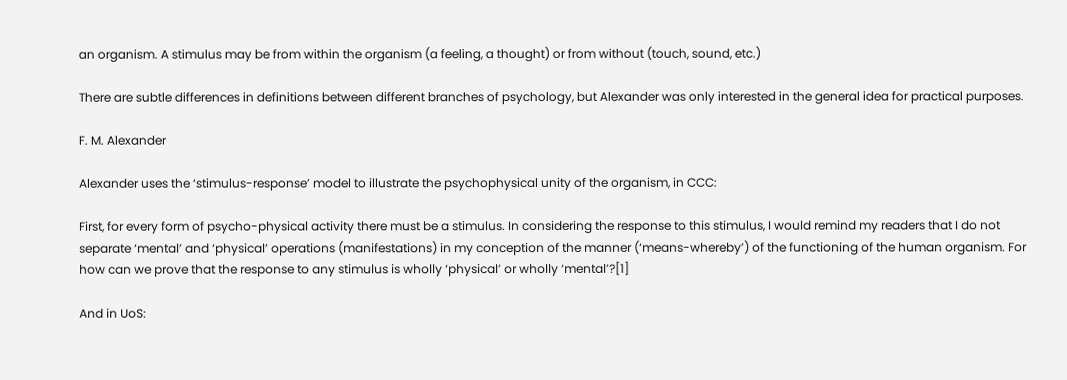an organism. A stimulus may be from within the organism (a feeling, a thought) or from without (touch, sound, etc.)

There are subtle differences in definitions between different branches of psychology, but Alexander was only interested in the general idea for practical purposes.

F. M. Alexander

Alexander uses the ‘stimulus-response’ model to illustrate the psychophysical unity of the organism, in CCC:

First, for every form of psycho-physical activity there must be a stimulus. In considering the response to this stimulus, I would remind my readers that I do not separate ‘mental’ and ‘physical’ operations (manifestations) in my conception of the manner (‘means-whereby’) of the functioning of the human organism. For how can we prove that the response to any stimulus is wholly ‘physical’ or wholly ‘mental’?[1]

And in UoS: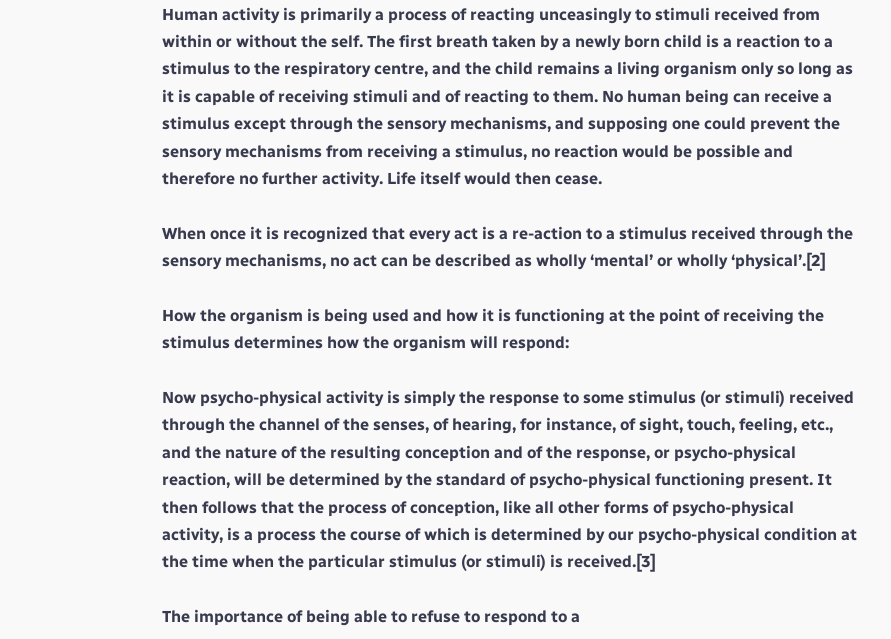Human activity is primarily a process of reacting unceasingly to stimuli received from within or without the self. The first breath taken by a newly born child is a reaction to a stimulus to the respiratory centre, and the child remains a living organism only so long as it is capable of receiving stimuli and of reacting to them. No human being can receive a stimulus except through the sensory mechanisms, and supposing one could prevent the sensory mechanisms from receiving a stimulus, no reaction would be possible and therefore no further activity. Life itself would then cease.

When once it is recognized that every act is a re-action to a stimulus received through the sensory mechanisms, no act can be described as wholly ‘mental’ or wholly ‘physical’.[2]

How the organism is being used and how it is functioning at the point of receiving the stimulus determines how the organism will respond:

Now psycho-physical activity is simply the response to some stimulus (or stimuli) received through the channel of the senses, of hearing, for instance, of sight, touch, feeling, etc., and the nature of the resulting conception and of the response, or psycho-physical reaction, will be determined by the standard of psycho-physical functioning present. It then follows that the process of conception, like all other forms of psycho-physical activity, is a process the course of which is determined by our psycho-physical condition at the time when the particular stimulus (or stimuli) is received.[3]

The importance of being able to refuse to respond to a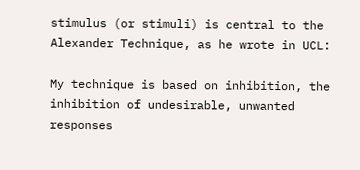stimulus (or stimuli) is central to the Alexander Technique, as he wrote in UCL:

My technique is based on inhibition, the inhibition of undesirable, unwanted responses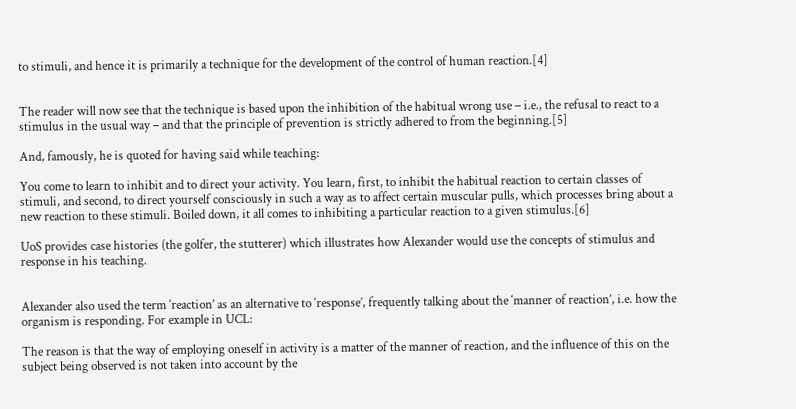to stimuli, and hence it is primarily a technique for the development of the control of human reaction.[4]


The reader will now see that the technique is based upon the inhibition of the habitual wrong use – i.e., the refusal to react to a stimulus in the usual way – and that the principle of prevention is strictly adhered to from the beginning.[5]

And, famously, he is quoted for having said while teaching:

You come to learn to inhibit and to direct your activity. You learn, first, to inhibit the habitual reaction to certain classes of stimuli, and second, to direct yourself consciously in such a way as to affect certain muscular pulls, which processes bring about a new reaction to these stimuli. Boiled down, it all comes to inhibiting a particular reaction to a given stimulus.[6]

UoS provides case histories (the golfer, the stutterer) which illustrates how Alexander would use the concepts of stimulus and response in his teaching.


Alexander also used the term ‘reaction’ as an alternative to ‘response’, frequently talking about the ‘manner of reaction’, i.e. how the organism is responding. For example in UCL:

The reason is that the way of employing oneself in activity is a matter of the manner of reaction, and the influence of this on the subject being observed is not taken into account by the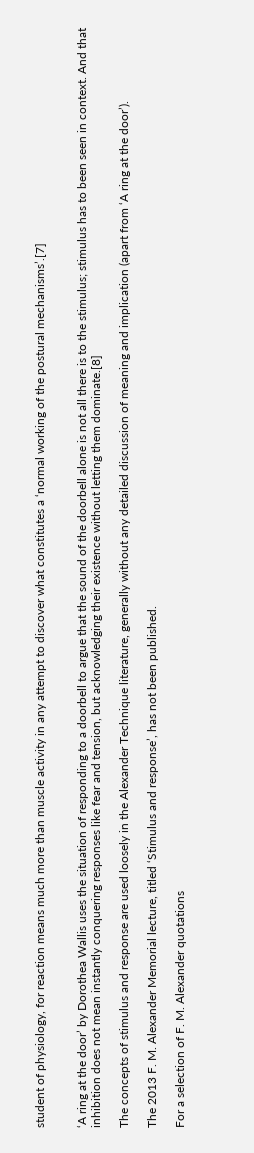student of physiology, for reaction means much more than muscle activity in any attempt to discover what constitutes a ‘normal working of the postural mechanisms’.[7]


‘A ring at the door’ by Dorothea Wallis uses the situation of responding to a doorbell to argue that the sound of the doorbell alone is not all there is to the stimulus; stimulus has to been seen in context. And that inhibition does not mean instantly conquering responses like fear and tension, but acknowledging their existence without letting them dominate.[8]

The concepts of stimulus and response are used loosely in the Alexander Technique literature, generally without any detailed discussion of meaning and implication (apart from ‘A ring at the door’).

The 2013 F. M. Alexander Memorial lecture, titled ‘Stimulus and response’, has not been published.

For a selection of F. M. Alexander quotations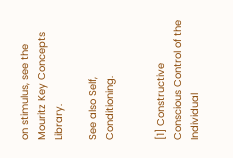on stimulus, see the Mouritz Key Concepts Library.

See also Self, Conditioning.


[1] Constructive Conscious Control of the Individual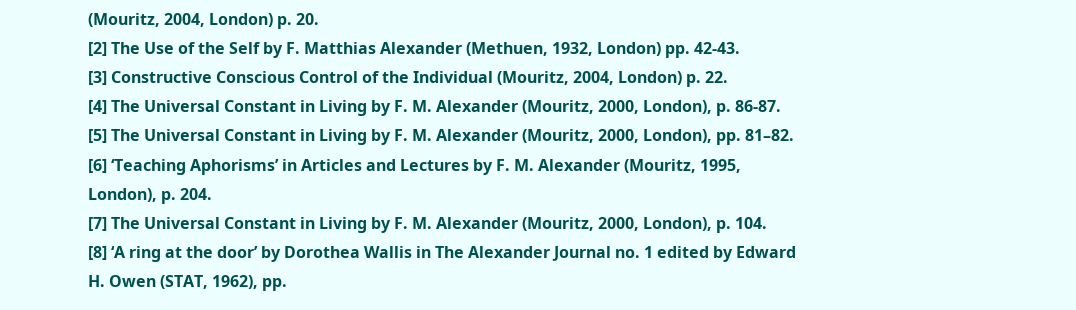(Mouritz, 2004, London) p. 20.
[2] The Use of the Self by F. Matthias Alexander (Methuen, 1932, London) pp. 42-43.
[3] Constructive Conscious Control of the Individual (Mouritz, 2004, London) p. 22.
[4] The Universal Constant in Living by F. M. Alexander (Mouritz, 2000, London), p. 86-87.
[5] The Universal Constant in Living by F. M. Alexander (Mouritz, 2000, London), pp. 81–82.
[6] ‘Teaching Aphorisms’ in Articles and Lectures by F. M. Alexander (Mouritz, 1995, London), p. 204.
[7] The Universal Constant in Living by F. M. Alexander (Mouritz, 2000, London), p. 104.
[8] ‘A ring at the door’ by Dorothea Wallis in The Alexander Journal no. 1 edited by Edward H. Owen (STAT, 1962), pp.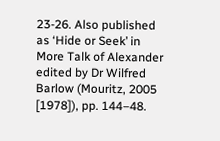23-26. Also published as ‘Hide or Seek’ in More Talk of Alexander edited by Dr Wilfred Barlow (Mouritz, 2005 [1978]), pp. 144–48.